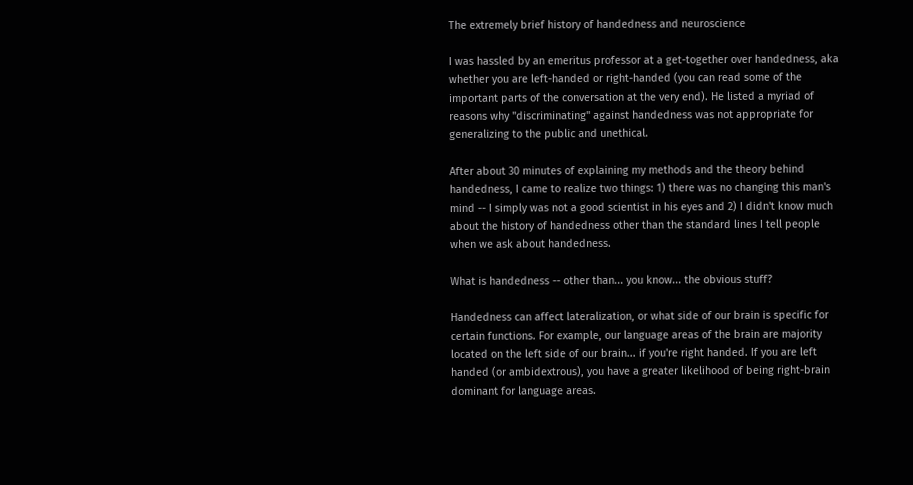The extremely brief history of handedness and neuroscience

I was hassled by an emeritus professor at a get-together over handedness, aka whether you are left-handed or right-handed (you can read some of the important parts of the conversation at the very end). He listed a myriad of reasons why "discriminating" against handedness was not appropriate for generalizing to the public and unethical.

After about 30 minutes of explaining my methods and the theory behind handedness, I came to realize two things: 1) there was no changing this man's mind -- I simply was not a good scientist in his eyes and 2) I didn't know much about the history of handedness other than the standard lines I tell people when we ask about handedness.

What is handedness -- other than... you know... the obvious stuff?

Handedness can affect lateralization, or what side of our brain is specific for certain functions. For example, our language areas of the brain are majority located on the left side of our brain... if you're right handed. If you are left handed (or ambidextrous), you have a greater likelihood of being right-brain dominant for language areas.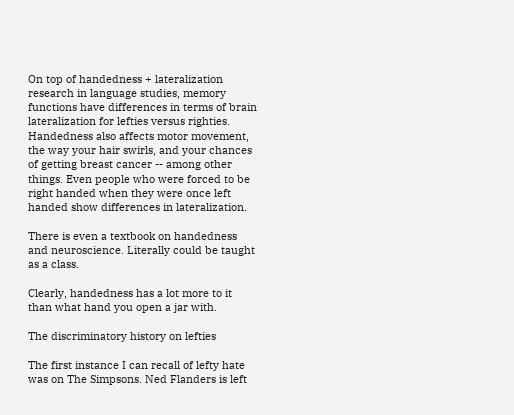On top of handedness + lateralization research in language studies, memory functions have differences in terms of brain lateralization for lefties versus righties. Handedness also affects motor movement, the way your hair swirls, and your chances of getting breast cancer -- among other things. Even people who were forced to be right handed when they were once left handed show differences in lateralization.

There is even a textbook on handedness and neuroscience. Literally could be taught as a class.

Clearly, handedness has a lot more to it than what hand you open a jar with.

The discriminatory history on lefties

The first instance I can recall of lefty hate was on The Simpsons. Ned Flanders is left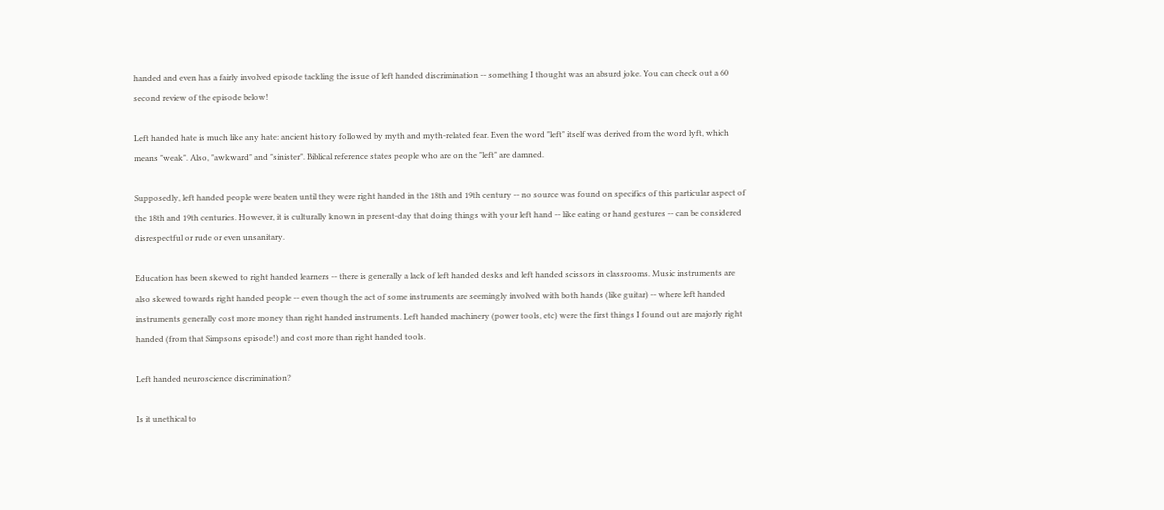handed and even has a fairly involved episode tackling the issue of left handed discrimination -- something I thought was an absurd joke. You can check out a 60 second review of the episode below!

Left handed hate is much like any hate: ancient history followed by myth and myth-related fear. Even the word "left" itself was derived from the word lyft, which means "weak". Also, "awkward" and "sinister". Biblical reference states people who are on the "left" are damned.

Supposedly, left handed people were beaten until they were right handed in the 18th and 19th century -- no source was found on specifics of this particular aspect of the 18th and 19th centuries. However, it is culturally known in present-day that doing things with your left hand -- like eating or hand gestures -- can be considered disrespectful or rude or even unsanitary.

Education has been skewed to right handed learners -- there is generally a lack of left handed desks and left handed scissors in classrooms. Music instruments are also skewed towards right handed people -- even though the act of some instruments are seemingly involved with both hands (like guitar) -- where left handed instruments generally cost more money than right handed instruments. Left handed machinery (power tools, etc) were the first things I found out are majorly right handed (from that Simpsons episode!) and cost more than right handed tools.

Left handed neuroscience discrimination?

Is it unethical to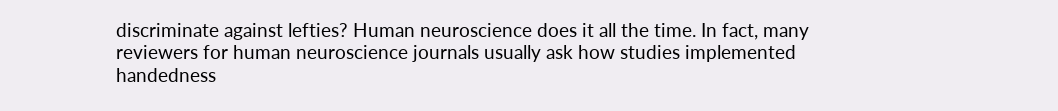discriminate against lefties? Human neuroscience does it all the time. In fact, many reviewers for human neuroscience journals usually ask how studies implemented handedness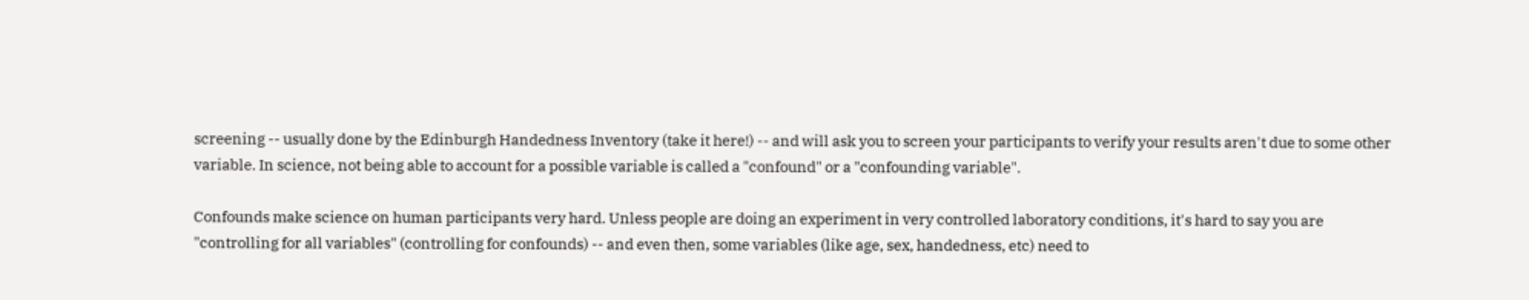screening -- usually done by the Edinburgh Handedness Inventory (take it here!) -- and will ask you to screen your participants to verify your results aren't due to some other variable. In science, not being able to account for a possible variable is called a "confound" or a "confounding variable".

Confounds make science on human participants very hard. Unless people are doing an experiment in very controlled laboratory conditions, it's hard to say you are "controlling for all variables" (controlling for confounds) -- and even then, some variables (like age, sex, handedness, etc) need to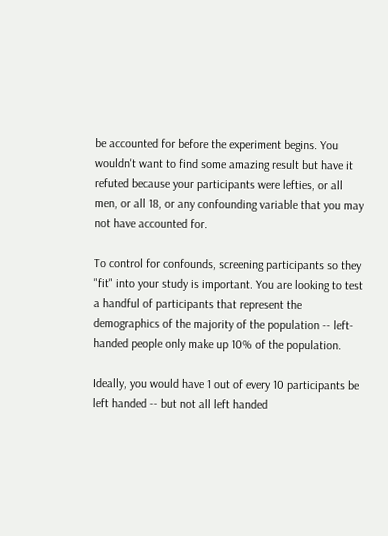be accounted for before the experiment begins. You wouldn't want to find some amazing result but have it refuted because your participants were lefties, or all men, or all 18, or any confounding variable that you may not have accounted for.

To control for confounds, screening participants so they "fit" into your study is important. You are looking to test a handful of participants that represent the demographics of the majority of the population -- left-handed people only make up 10% of the population.

Ideally, you would have 1 out of every 10 participants be left handed -- but not all left handed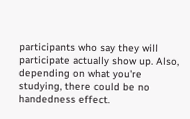participants who say they will participate actually show up. Also, depending on what you're studying, there could be no handedness effect.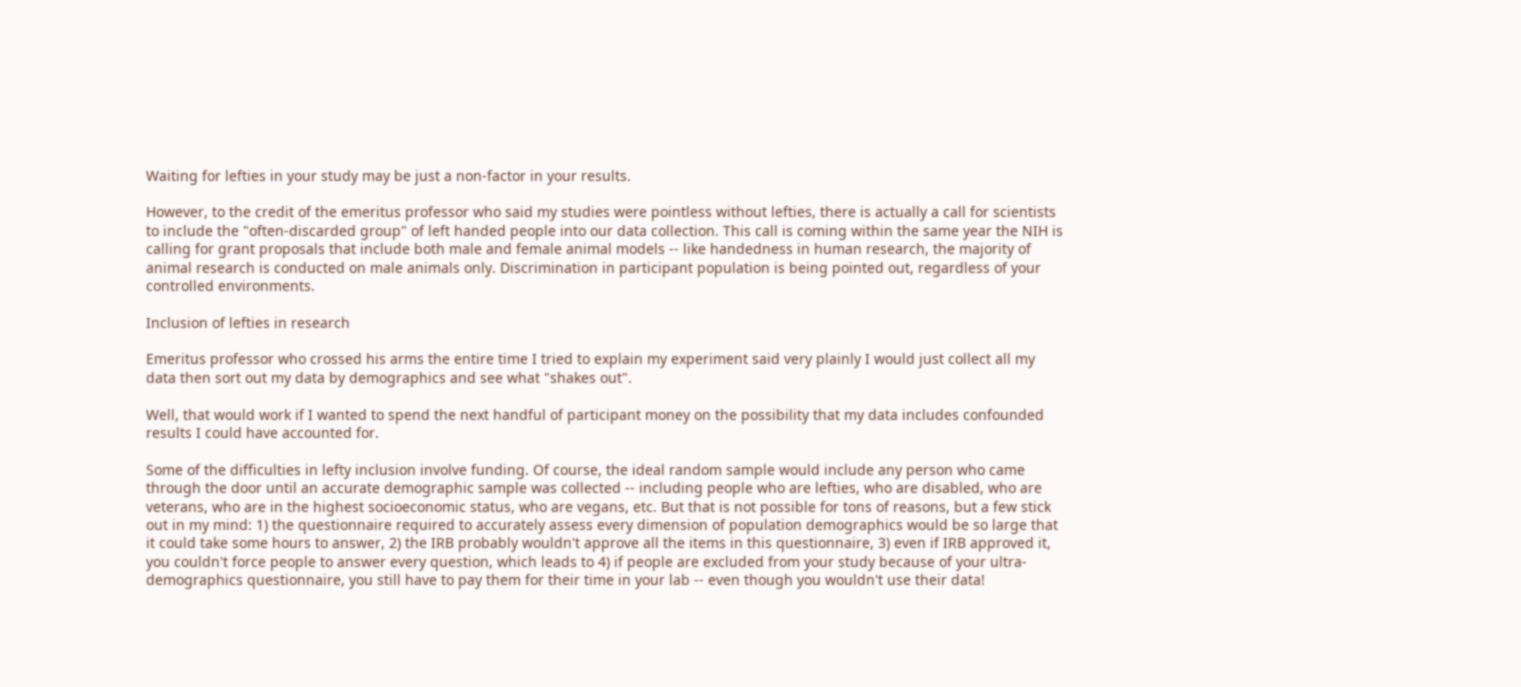Waiting for lefties in your study may be just a non-factor in your results.

However, to the credit of the emeritus professor who said my studies were pointless without lefties, there is actually a call for scientists to include the "often-discarded group" of left handed people into our data collection. This call is coming within the same year the NIH is calling for grant proposals that include both male and female animal models -- like handedness in human research, the majority of animal research is conducted on male animals only. Discrimination in participant population is being pointed out, regardless of your controlled environments.

Inclusion of lefties in research

Emeritus professor who crossed his arms the entire time I tried to explain my experiment said very plainly I would just collect all my data then sort out my data by demographics and see what "shakes out".

Well, that would work if I wanted to spend the next handful of participant money on the possibility that my data includes confounded results I could have accounted for.

Some of the difficulties in lefty inclusion involve funding. Of course, the ideal random sample would include any person who came through the door until an accurate demographic sample was collected -- including people who are lefties, who are disabled, who are veterans, who are in the highest socioeconomic status, who are vegans, etc. But that is not possible for tons of reasons, but a few stick out in my mind: 1) the questionnaire required to accurately assess every dimension of population demographics would be so large that it could take some hours to answer, 2) the IRB probably wouldn't approve all the items in this questionnaire, 3) even if IRB approved it, you couldn't force people to answer every question, which leads to 4) if people are excluded from your study because of your ultra-demographics questionnaire, you still have to pay them for their time in your lab -- even though you wouldn't use their data!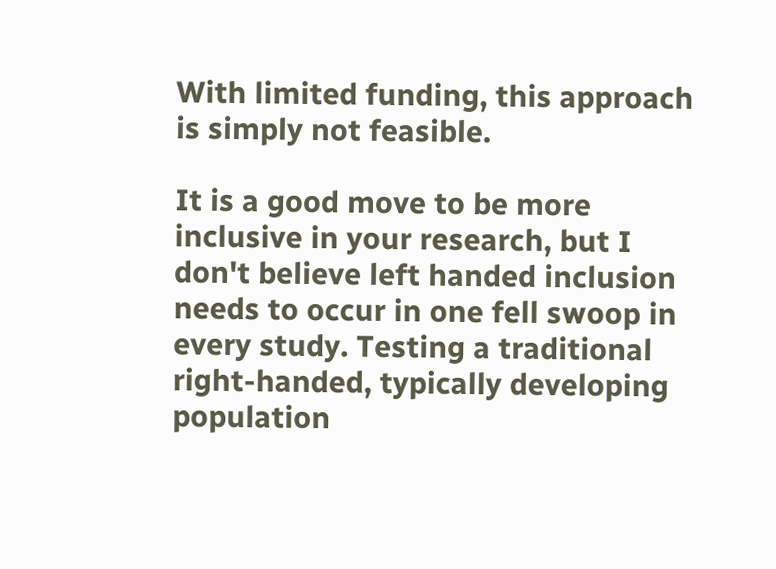With limited funding, this approach is simply not feasible.

It is a good move to be more inclusive in your research, but I don't believe left handed inclusion needs to occur in one fell swoop in every study. Testing a traditional right-handed, typically developing population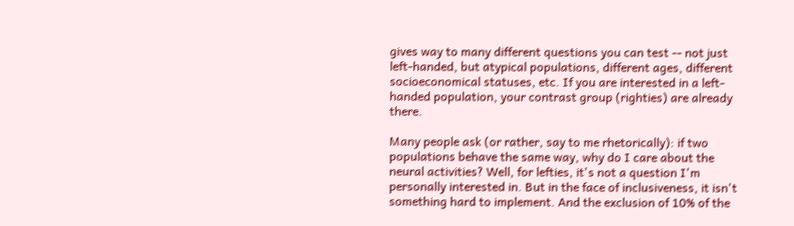gives way to many different questions you can test -- not just left-handed, but atypical populations, different ages, different socioeconomical statuses, etc. If you are interested in a left-handed population, your contrast group (righties) are already there.

Many people ask (or rather, say to me rhetorically): if two populations behave the same way, why do I care about the neural activities? Well, for lefties, it's not a question I'm personally interested in. But in the face of inclusiveness, it isn't something hard to implement. And the exclusion of 10% of the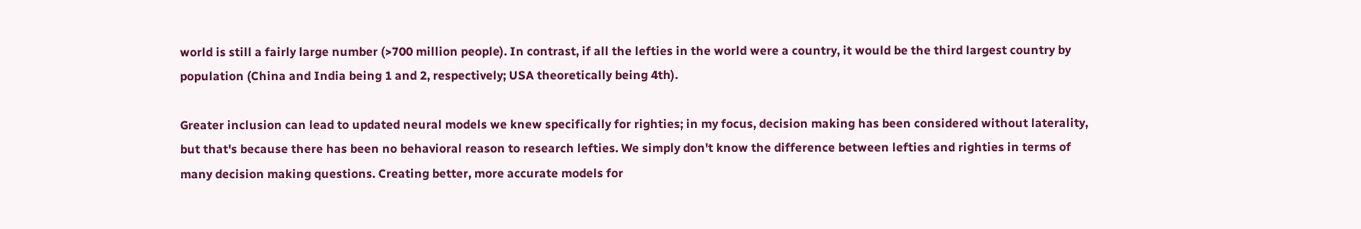world is still a fairly large number (>700 million people). In contrast, if all the lefties in the world were a country, it would be the third largest country by population (China and India being 1 and 2, respectively; USA theoretically being 4th).

Greater inclusion can lead to updated neural models we knew specifically for righties; in my focus, decision making has been considered without laterality, but that's because there has been no behavioral reason to research lefties. We simply don't know the difference between lefties and righties in terms of many decision making questions. Creating better, more accurate models for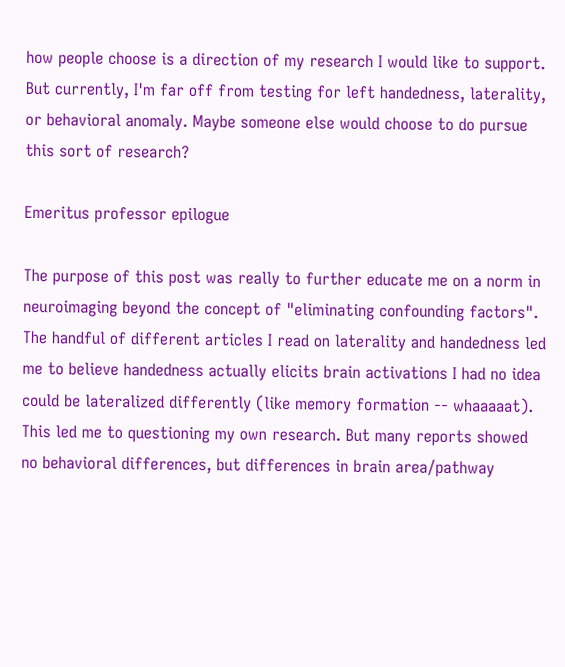how people choose is a direction of my research I would like to support. But currently, I'm far off from testing for left handedness, laterality, or behavioral anomaly. Maybe someone else would choose to do pursue this sort of research?

Emeritus professor epilogue

The purpose of this post was really to further educate me on a norm in neuroimaging beyond the concept of "eliminating confounding factors". The handful of different articles I read on laterality and handedness led me to believe handedness actually elicits brain activations I had no idea could be lateralized differently (like memory formation -- whaaaaat). This led me to questioning my own research. But many reports showed no behavioral differences, but differences in brain area/pathway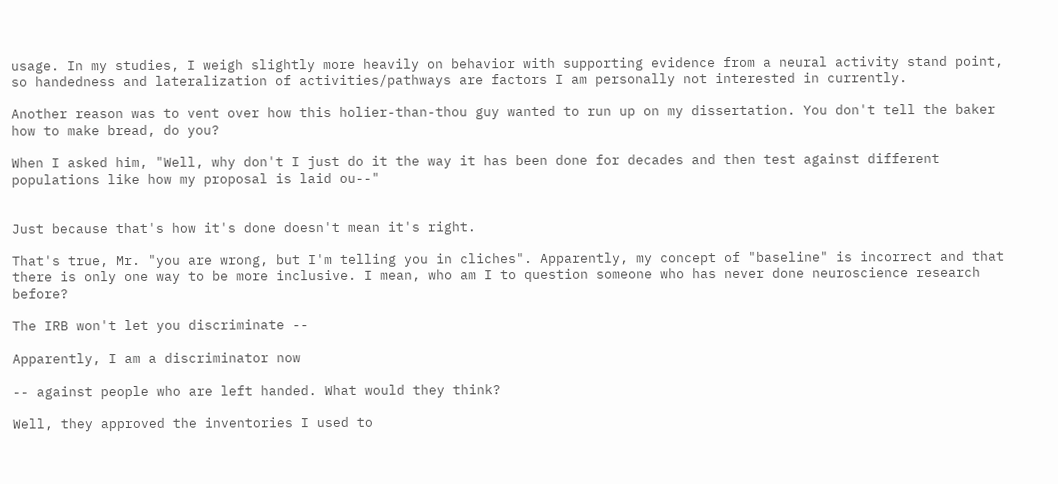usage. In my studies, I weigh slightly more heavily on behavior with supporting evidence from a neural activity stand point, so handedness and lateralization of activities/pathways are factors I am personally not interested in currently.

Another reason was to vent over how this holier-than-thou guy wanted to run up on my dissertation. You don't tell the baker how to make bread, do you?

When I asked him, "Well, why don't I just do it the way it has been done for decades and then test against different populations like how my proposal is laid ou--"


Just because that's how it's done doesn't mean it's right.

That's true, Mr. "you are wrong, but I'm telling you in cliches". Apparently, my concept of "baseline" is incorrect and that there is only one way to be more inclusive. I mean, who am I to question someone who has never done neuroscience research before?

The IRB won't let you discriminate --

Apparently, I am a discriminator now

-- against people who are left handed. What would they think?

Well, they approved the inventories I used to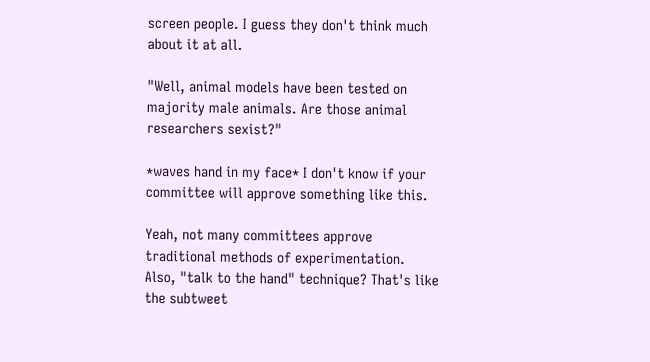screen people. I guess they don't think much about it at all.

"Well, animal models have been tested on majority male animals. Are those animal researchers sexist?"

*waves hand in my face* I don't know if your committee will approve something like this.

Yeah, not many committees approve traditional methods of experimentation. Also, "talk to the hand" technique? That's like the subtweet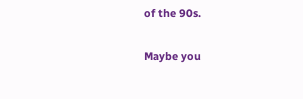of the 90s.

Maybe you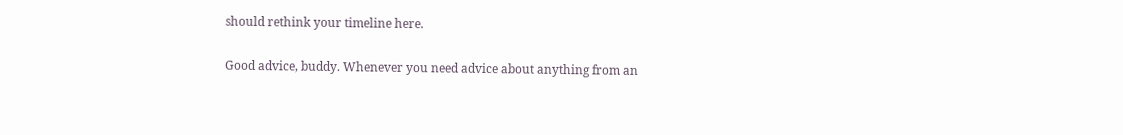should rethink your timeline here.

Good advice, buddy. Whenever you need advice about anything from an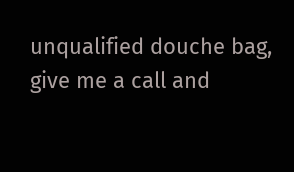unqualified douche bag, give me a call and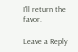I'll return the favor.

Leave a Reply